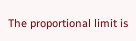The proportional limit is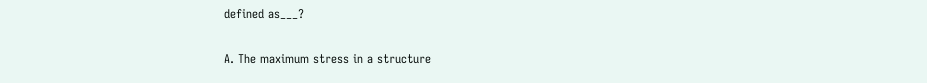defined as___?

A. The maximum stress in a structure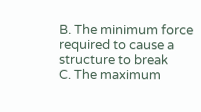B. The minimum force required to cause a structure to break
C. The maximum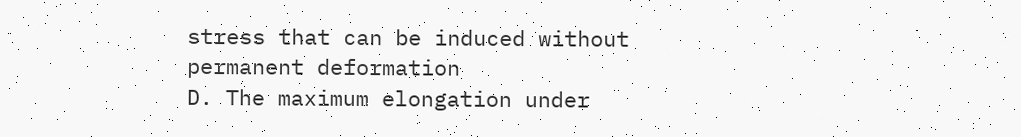stress that can be induced without permanent deformation
D. The maximum elongation under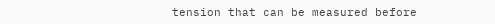tension that can be measured before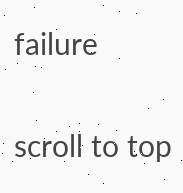failure

scroll to top